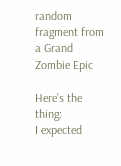random fragment from a Grand Zombie Epic

Here’s the thing:
I expected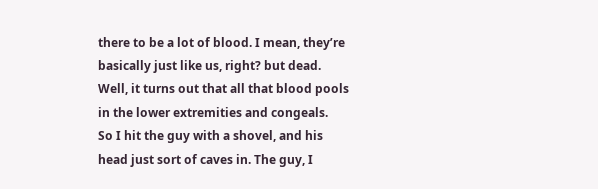there to be a lot of blood. I mean, they’re basically just like us, right? but dead. Well, it turns out that all that blood pools in the lower extremities and congeals.
So I hit the guy with a shovel, and his head just sort of caves in. The guy, I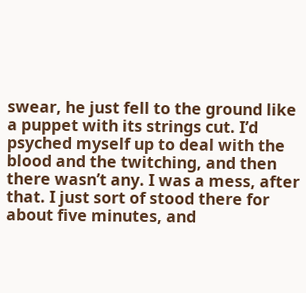swear, he just fell to the ground like a puppet with its strings cut. I’d psyched myself up to deal with the blood and the twitching, and then there wasn’t any. I was a mess, after that. I just sort of stood there for about five minutes, and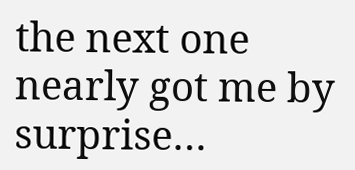the next one nearly got me by surprise…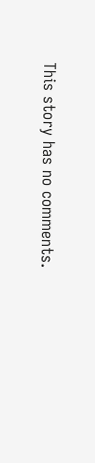This story has no comments.